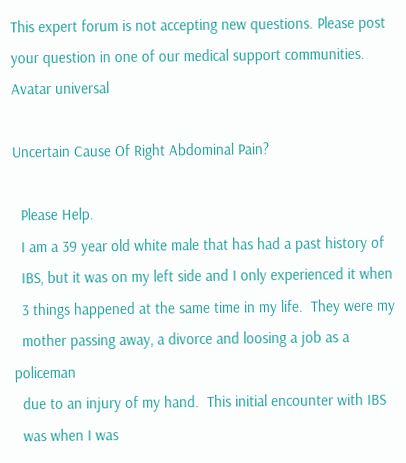This expert forum is not accepting new questions. Please post your question in one of our medical support communities.
Avatar universal

Uncertain Cause Of Right Abdominal Pain?

  Please Help.
  I am a 39 year old white male that has had a past history of
  IBS, but it was on my left side and I only experienced it when
  3 things happened at the same time in my life.  They were my
  mother passing away, a divorce and loosing a job as a policeman
  due to an injury of my hand.  This initial encounter with IBS
  was when I was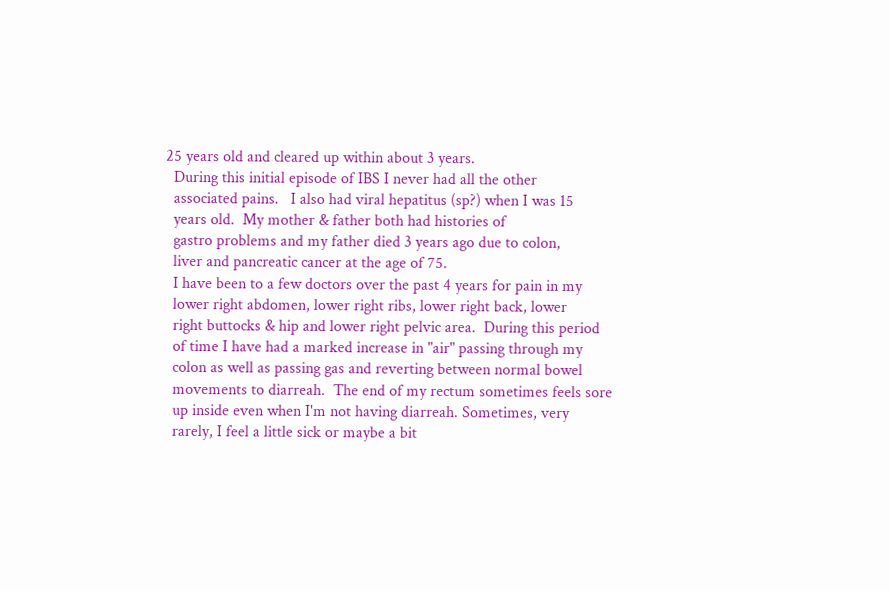25 years old and cleared up within about 3 years.
  During this initial episode of IBS I never had all the other
  associated pains.   I also had viral hepatitus (sp?) when I was 15
  years old.  My mother & father both had histories of
  gastro problems and my father died 3 years ago due to colon,
  liver and pancreatic cancer at the age of 75.
  I have been to a few doctors over the past 4 years for pain in my
  lower right abdomen, lower right ribs, lower right back, lower
  right buttocks & hip and lower right pelvic area.  During this period
  of time I have had a marked increase in "air" passing through my
  colon as well as passing gas and reverting between normal bowel
  movements to diarreah.  The end of my rectum sometimes feels sore
  up inside even when I'm not having diarreah. Sometimes, very
  rarely, I feel a little sick or maybe a bit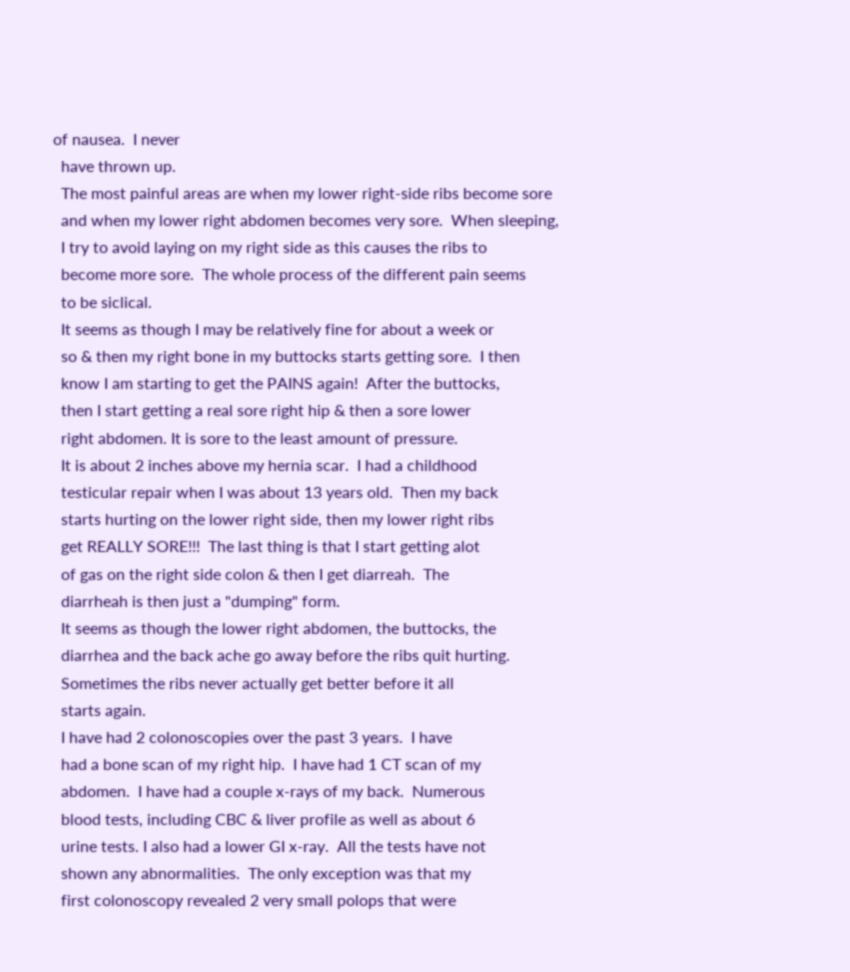of nausea.  I never
  have thrown up.
  The most painful areas are when my lower right-side ribs become sore
  and when my lower right abdomen becomes very sore.  When sleeping,
  I try to avoid laying on my right side as this causes the ribs to
  become more sore.  The whole process of the different pain seems
  to be siclical.
  It seems as though I may be relatively fine for about a week or
  so & then my right bone in my buttocks starts getting sore.  I then
  know I am starting to get the PAINS again!  After the buttocks,
  then I start getting a real sore right hip & then a sore lower
  right abdomen. It is sore to the least amount of pressure.
  It is about 2 inches above my hernia scar.  I had a childhood
  testicular repair when I was about 13 years old.  Then my back
  starts hurting on the lower right side, then my lower right ribs
  get REALLY SORE!!!  The last thing is that I start getting alot
  of gas on the right side colon & then I get diarreah.  The
  diarrheah is then just a "dumping" form.
  It seems as though the lower right abdomen, the buttocks, the
  diarrhea and the back ache go away before the ribs quit hurting.
  Sometimes the ribs never actually get better before it all
  starts again.
  I have had 2 colonoscopies over the past 3 years.  I have
  had a bone scan of my right hip.  I have had 1 CT scan of my
  abdomen.  I have had a couple x-rays of my back.  Numerous
  blood tests, including CBC & liver profile as well as about 6
  urine tests. I also had a lower GI x-ray.  All the tests have not
  shown any abnormalities.  The only exception was that my
  first colonoscopy revealed 2 very small polops that were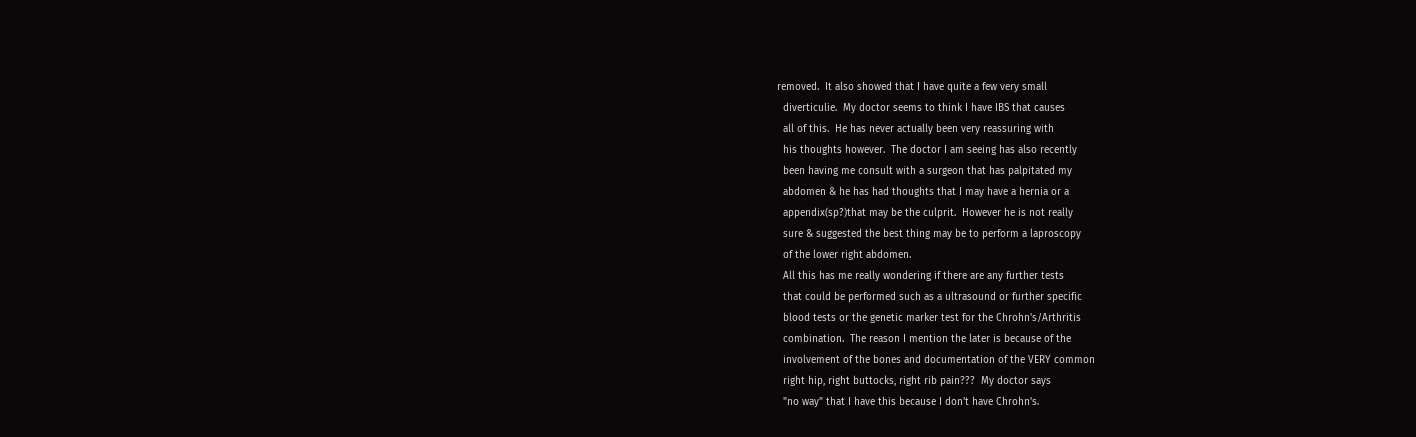removed.  It also showed that I have quite a few very small
  diverticulie.  My doctor seems to think I have IBS that causes
  all of this.  He has never actually been very reassuring with
  his thoughts however.  The doctor I am seeing has also recently
  been having me consult with a surgeon that has palpitated my
  abdomen & he has had thoughts that I may have a hernia or a
  appendix(sp?)that may be the culprit.  However he is not really
  sure & suggested the best thing may be to perform a laproscopy
  of the lower right abdomen.
  All this has me really wondering if there are any further tests
  that could be performed such as a ultrasound or further specific
  blood tests or the genetic marker test for the Chrohn's/Arthritis
  combination.  The reason I mention the later is because of the
  involvement of the bones and documentation of the VERY common
  right hip, right buttocks, right rib pain???  My doctor says
  "no way" that I have this because I don't have Chrohn's.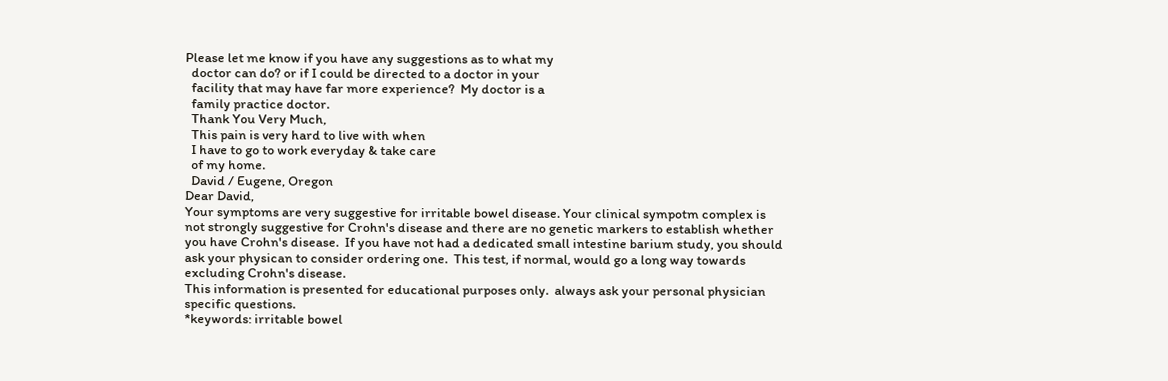Please let me know if you have any suggestions as to what my
  doctor can do? or if I could be directed to a doctor in your
  facility that may have far more experience?  My doctor is a
  family practice doctor.
  Thank You Very Much,
  This pain is very hard to live with when
  I have to go to work everyday & take care
  of my home.
  David / Eugene, Oregon
Dear David,
Your symptoms are very suggestive for irritable bowel disease. Your clinical sympotm complex is not strongly suggestive for Crohn's disease and there are no genetic markers to establish whether you have Crohn's disease.  If you have not had a dedicated small intestine barium study, you should ask your physican to consider ordering one.  This test, if normal, would go a long way towards excluding Crohn's disease.
This information is presented for educational purposes only.  always ask your personal physician specific questions.
*keywords: irritable bowel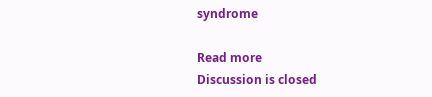syndrome

Read more
Discussion is closed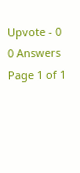Upvote - 0
0 Answers
Page 1 of 1